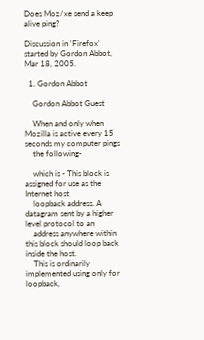Does Moz/xe send a keep alive ping?

Discussion in 'Firefox' started by Gordon Abbot, Mar 18, 2005.

  1. Gordon Abbot

    Gordon Abbot Guest

    When and only when Mozilla is active every 15 seconds my computer pings
    the following-

    which is - This block is assigned for use as the Internet host
    loopback address. A datagram sent by a higher level protocol to an
    address anywhere within this block should loop back inside the host.
    This is ordinarily implemented using only for loopback,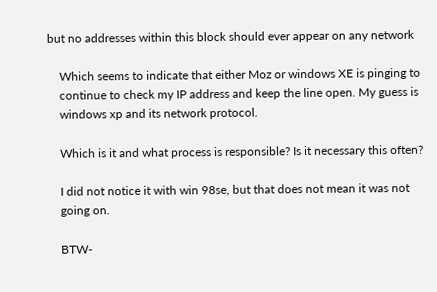but no addresses within this block should ever appear on any network

    Which seems to indicate that either Moz or windows XE is pinging to
    continue to check my IP address and keep the line open. My guess is
    windows xp and its network protocol.

    Which is it and what process is responsible? Is it necessary this often?

    I did not notice it with win 98se, but that does not mean it was not
    going on.

    BTW-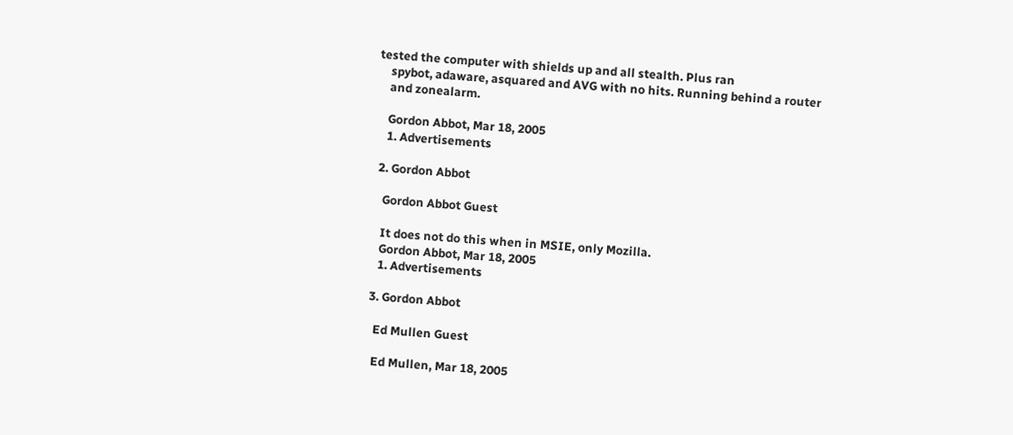tested the computer with shields up and all stealth. Plus ran
    spybot, adaware, asquared and AVG with no hits. Running behind a router
    and zonealarm.

    Gordon Abbot, Mar 18, 2005
    1. Advertisements

  2. Gordon Abbot

    Gordon Abbot Guest

    It does not do this when in MSIE, only Mozilla.
    Gordon Abbot, Mar 18, 2005
    1. Advertisements

  3. Gordon Abbot

    Ed Mullen Guest

    Ed Mullen, Mar 18, 2005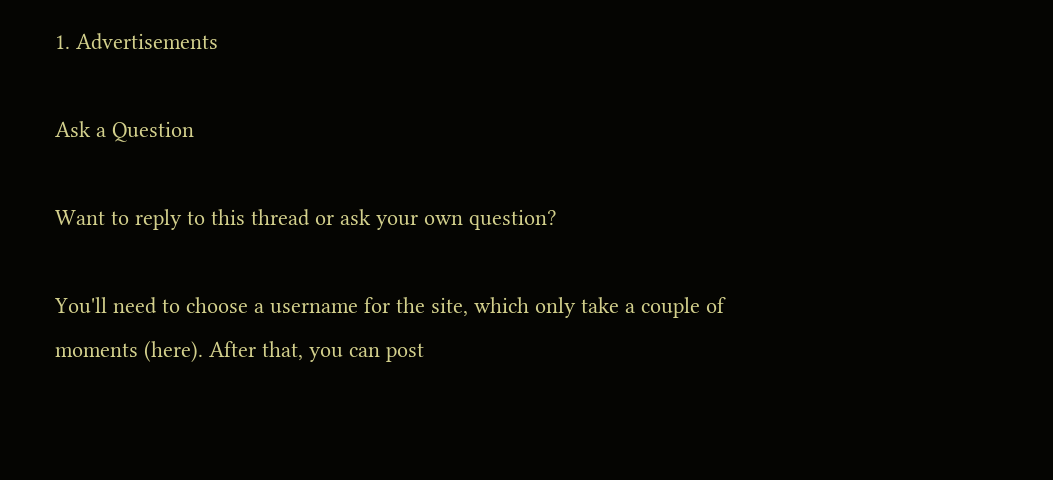1. Advertisements

Ask a Question

Want to reply to this thread or ask your own question?

You'll need to choose a username for the site, which only take a couple of moments (here). After that, you can post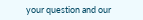your question and our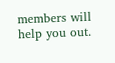members will help you out.